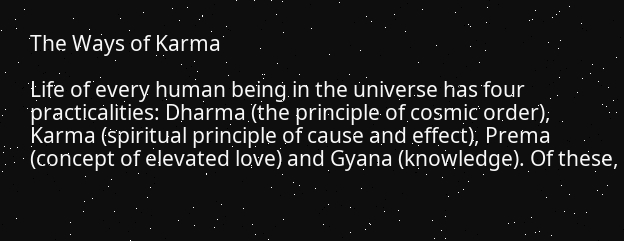The Ways of Karma

Life of every human being in the universe has four practicalities: Dharma (the principle of cosmic order), Karma (spiritual principle of cause and effect), Prema (concept of elevated love) and Gyana (knowledge). Of these,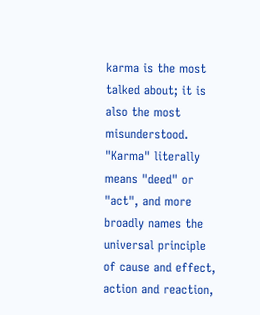karma is the most talked about; it is also the most misunderstood. "Karma" literally means "deed" or "act", and more broadly names the universal principle of cause and effect, action and reaction,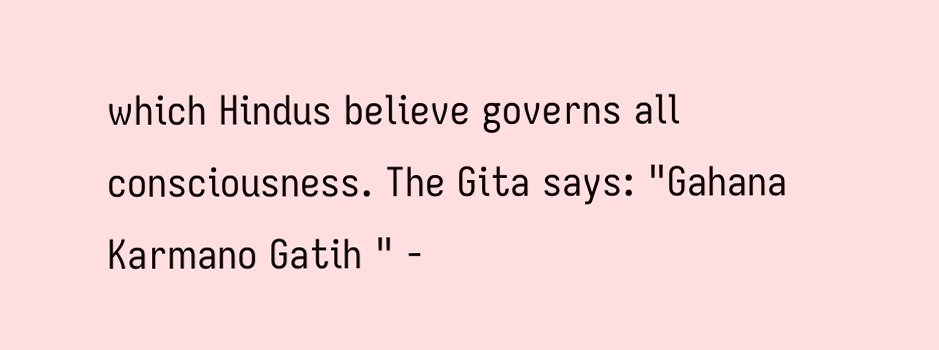which Hindus believe governs all consciousness. The Gita says: "Gahana Karmano Gatih " -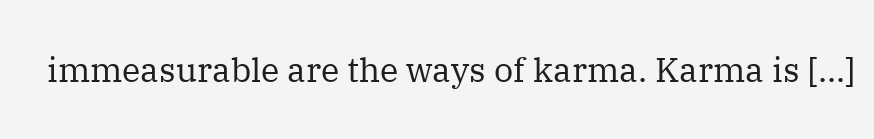immeasurable are the ways of karma. Karma is [...]